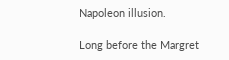Napoleon illusion.

Long before the Margret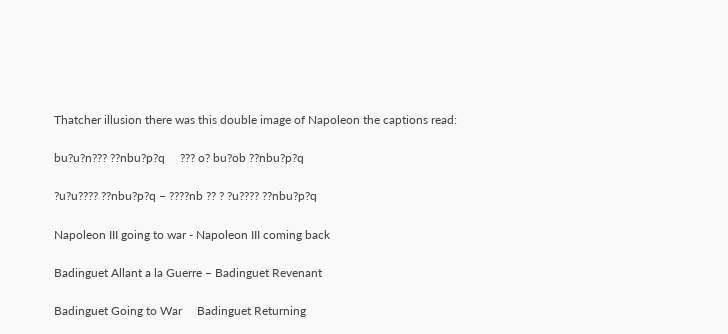Thatcher illusion there was this double image of Napoleon the captions read:

bu?u?n??? ??nbu?p?q     ??? o? bu?ob ??nbu?p?q

?u?u???? ??nbu?p?q – ????nb ?? ? ?u???? ??nbu?p?q

Napoleon III going to war - Napoleon III coming back

Badinguet Allant a la Guerre – Badinguet Revenant

Badinguet Going to War     Badinguet Returning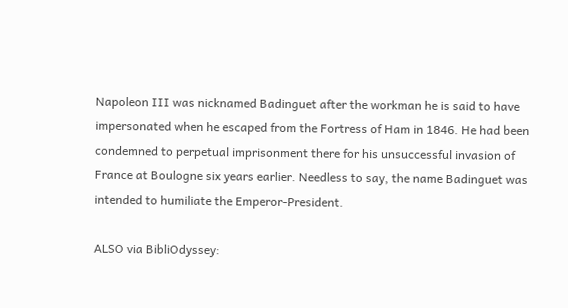Napoleon III was nicknamed Badinguet after the workman he is said to have impersonated when he escaped from the Fortress of Ham in 1846. He had been condemned to perpetual imprisonment there for his unsuccessful invasion of France at Boulogne six years earlier. Needless to say, the name Badinguet was intended to humiliate the Emperor-President.

ALSO via BibliOdyssey: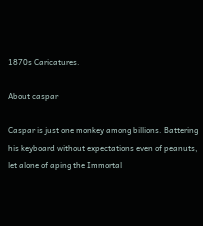1870s Caricatures.

About caspar

Caspar is just one monkey among billions. Battering his keyboard without expectations even of peanuts, let alone of aping the Immortal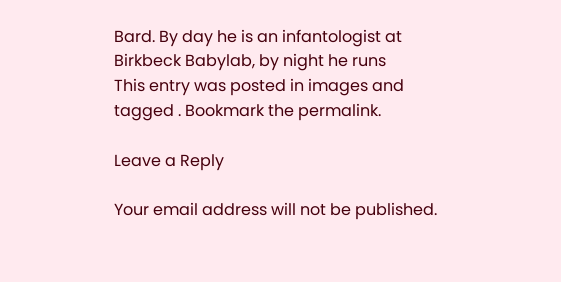Bard. By day he is an infantologist at Birkbeck Babylab, by night he runs
This entry was posted in images and tagged . Bookmark the permalink.

Leave a Reply

Your email address will not be published.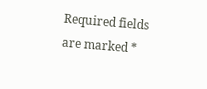Required fields are marked *